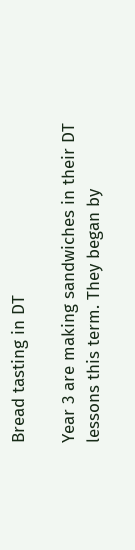Bread tasting in DT

Year 3 are making sandwiches in their DT lessons this term. They began by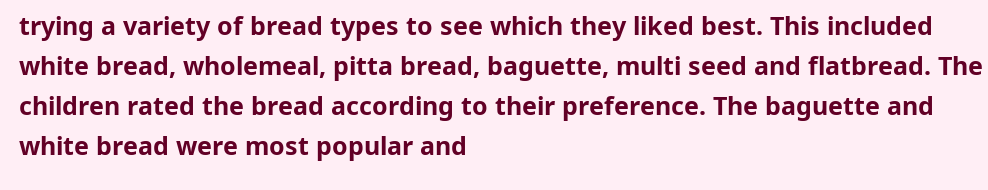trying a variety of bread types to see which they liked best. This included white bread, wholemeal, pitta bread, baguette, multi seed and flatbread. The children rated the bread according to their preference. The baguette and white bread were most popular and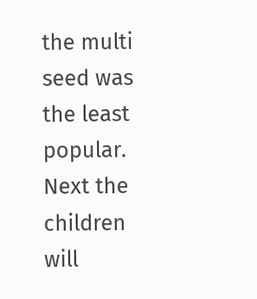the multi seed was the least popular. Next the children will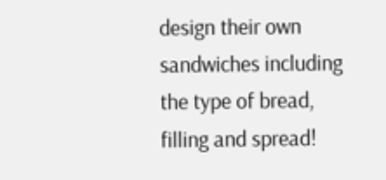design their own sandwiches including the type of bread, filling and spread!